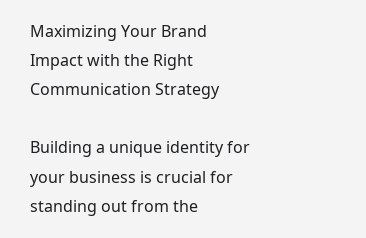Maximizing Your Brand Impact with the Right Communication Strategy

Building a unique identity for your business is crucial for standing out from the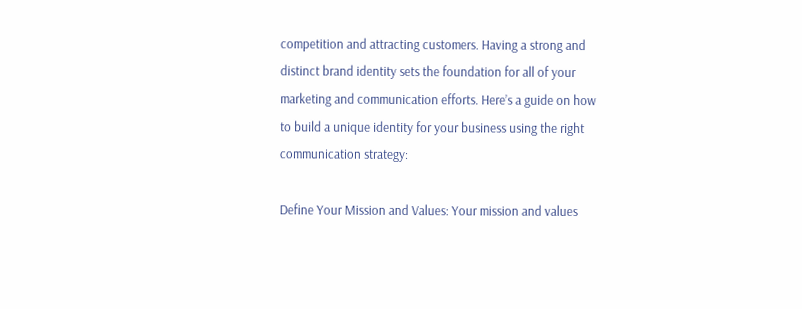competition and attracting customers. Having a strong and distinct brand identity sets the foundation for all of your marketing and communication efforts. Here’s a guide on how to build a unique identity for your business using the right communication strategy:

Define Your Mission and Values: Your mission and values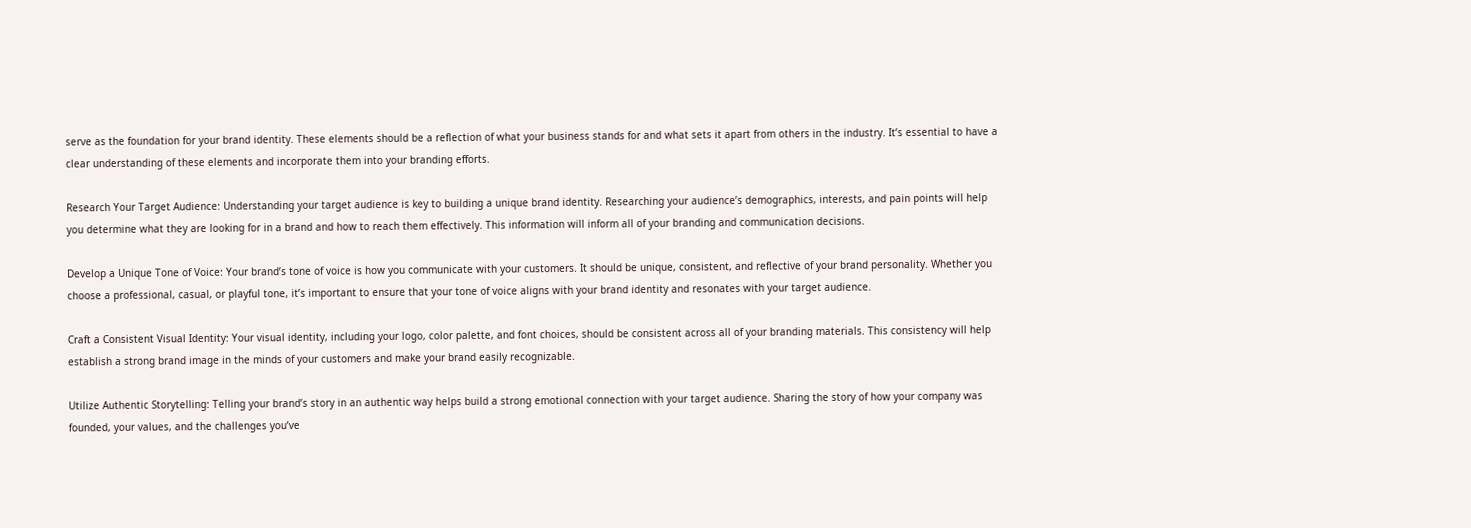serve as the foundation for your brand identity. These elements should be a reflection of what your business stands for and what sets it apart from others in the industry. It’s essential to have a clear understanding of these elements and incorporate them into your branding efforts.

Research Your Target Audience: Understanding your target audience is key to building a unique brand identity. Researching your audience’s demographics, interests, and pain points will help you determine what they are looking for in a brand and how to reach them effectively. This information will inform all of your branding and communication decisions.

Develop a Unique Tone of Voice: Your brand’s tone of voice is how you communicate with your customers. It should be unique, consistent, and reflective of your brand personality. Whether you choose a professional, casual, or playful tone, it’s important to ensure that your tone of voice aligns with your brand identity and resonates with your target audience.

Craft a Consistent Visual Identity: Your visual identity, including your logo, color palette, and font choices, should be consistent across all of your branding materials. This consistency will help establish a strong brand image in the minds of your customers and make your brand easily recognizable.

Utilize Authentic Storytelling: Telling your brand’s story in an authentic way helps build a strong emotional connection with your target audience. Sharing the story of how your company was founded, your values, and the challenges you’ve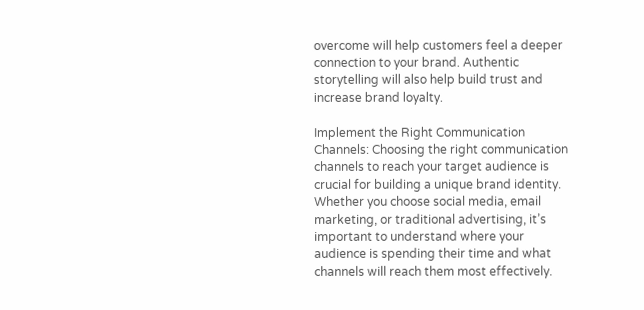overcome will help customers feel a deeper connection to your brand. Authentic storytelling will also help build trust and increase brand loyalty.

Implement the Right Communication Channels: Choosing the right communication channels to reach your target audience is crucial for building a unique brand identity. Whether you choose social media, email marketing, or traditional advertising, it’s important to understand where your audience is spending their time and what channels will reach them most effectively.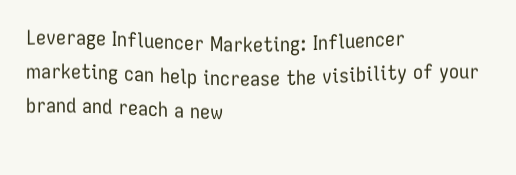Leverage Influencer Marketing: Influencer marketing can help increase the visibility of your brand and reach a new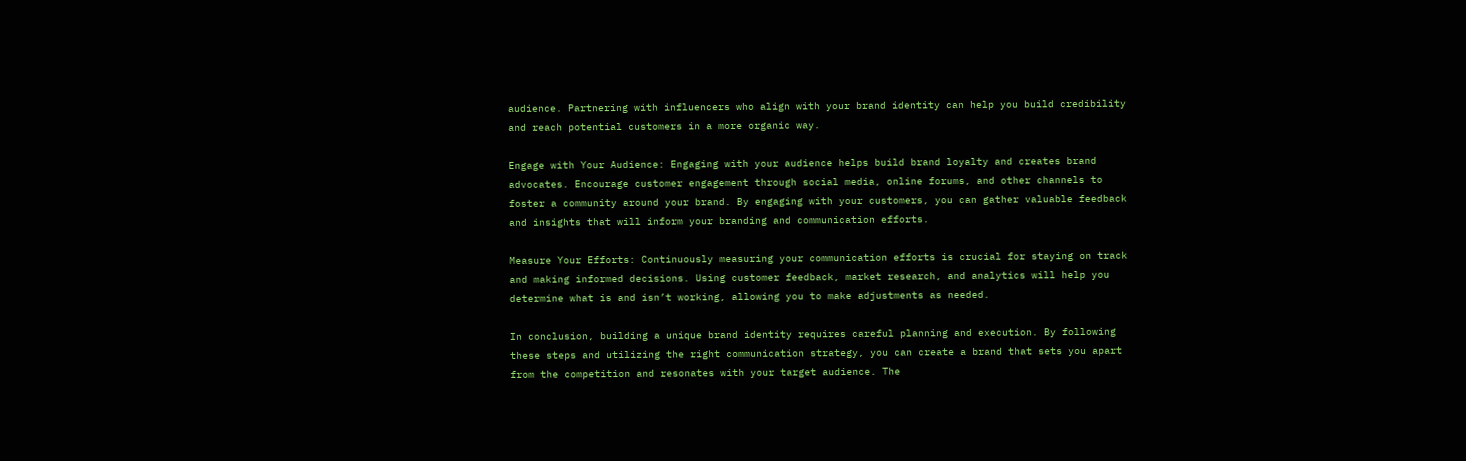audience. Partnering with influencers who align with your brand identity can help you build credibility and reach potential customers in a more organic way.

Engage with Your Audience: Engaging with your audience helps build brand loyalty and creates brand advocates. Encourage customer engagement through social media, online forums, and other channels to foster a community around your brand. By engaging with your customers, you can gather valuable feedback and insights that will inform your branding and communication efforts.

Measure Your Efforts: Continuously measuring your communication efforts is crucial for staying on track and making informed decisions. Using customer feedback, market research, and analytics will help you determine what is and isn’t working, allowing you to make adjustments as needed.

In conclusion, building a unique brand identity requires careful planning and execution. By following these steps and utilizing the right communication strategy, you can create a brand that sets you apart from the competition and resonates with your target audience. The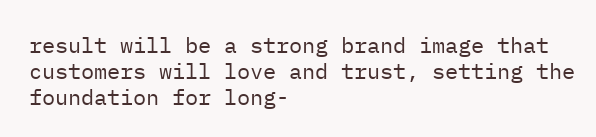result will be a strong brand image that customers will love and trust, setting the foundation for long-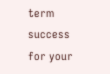term success for your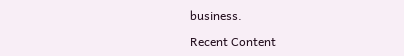business.

Recent Content